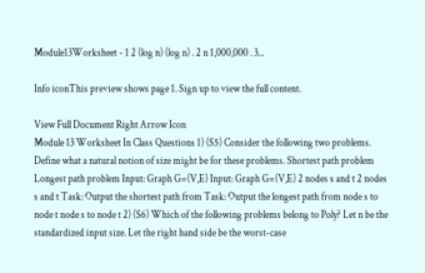Module13Worksheet - 1 2 (log n) (log n) . 2 n 1,000,000 . 3...

Info iconThis preview shows page 1. Sign up to view the full content.

View Full Document Right Arrow Icon
Module 13 Worksheet In Class Questions 1) (S5) Consider the following two problems. Define what a natural notion of size might be for these problems. Shortest path problem Longest path problem Input: Graph G=(V,E) Input: Graph G=(V,E) 2 nodes s and t 2 nodes s and t Task: Output the shortest path from Task: Output the longest path from node s to node t node s to node t 2) (S6) Which of the following problems belong to Poly? Let n be the standardized input size. Let the right hand side be the worst-case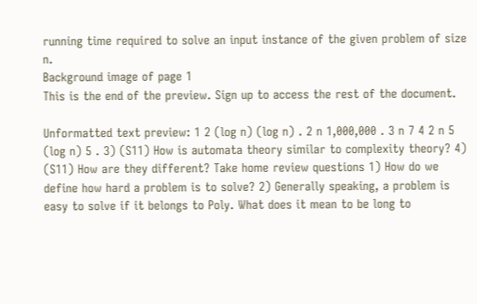running time required to solve an input instance of the given problem of size n.
Background image of page 1
This is the end of the preview. Sign up to access the rest of the document.

Unformatted text preview: 1 2 (log n) (log n) . 2 n 1,000,000 . 3 n 7 4 2 n 5 (log n) 5 . 3) (S11) How is automata theory similar to complexity theory? 4) (S11) How are they different? Take home review questions 1) How do we define how hard a problem is to solve? 2) Generally speaking, a problem is easy to solve if it belongs to Poly. What does it mean to be long to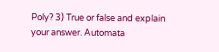Poly? 3) True or false and explain your answer. Automata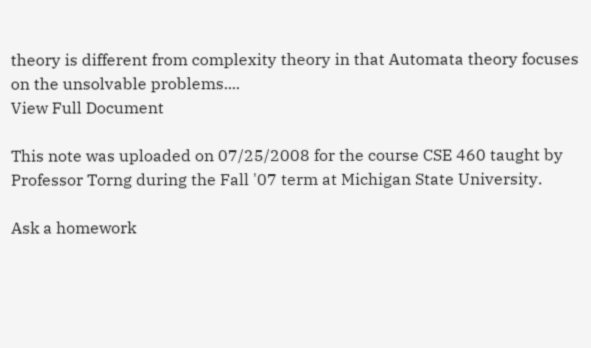theory is different from complexity theory in that Automata theory focuses on the unsolvable problems....
View Full Document

This note was uploaded on 07/25/2008 for the course CSE 460 taught by Professor Torng during the Fall '07 term at Michigan State University.

Ask a homework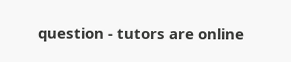question - tutors are online